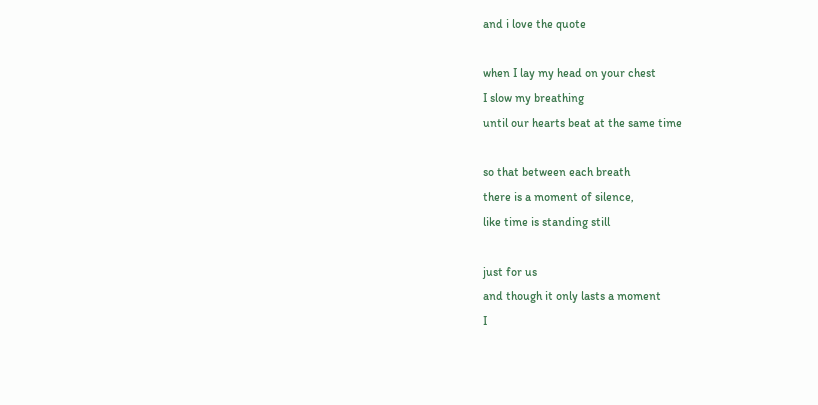and i love the quote

when I lay my head on your chest
I slow my breathing
until our hearts beat at the same time

so that between each breath
there is a moment of silence,
like time is standing still

just for us
and though it only lasts a moment
I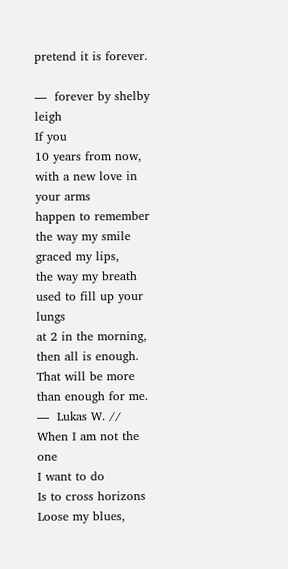pretend it is forever.

—  forever by shelby leigh
If you
10 years from now,
with a new love in your arms
happen to remember the way my smile graced my lips,
the way my breath used to fill up your lungs
at 2 in the morning,
then all is enough.
That will be more
than enough for me.
—  Lukas W. // When I am not the one
I want to do
Is to cross horizons
Loose my blues,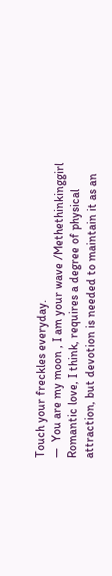Touch your freckles everyday.
—  You are my moon , I am your wave /Methethinkinggirl
Romantic love, I think, requires a degree of physical attraction, but devotion is needed to maintain it as an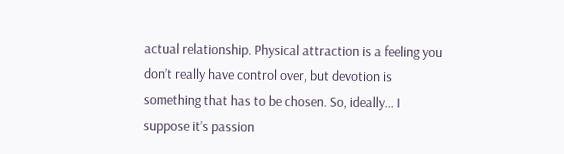actual relationship. Physical attraction is a feeling you don’t really have control over, but devotion is something that has to be chosen. So, ideally… I suppose it’s passion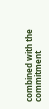combined with the commitment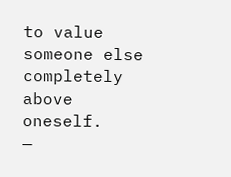to value someone else completely above oneself.
—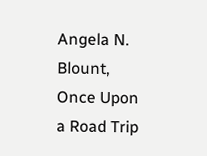Angela N. Blount, Once Upon a Road Trip